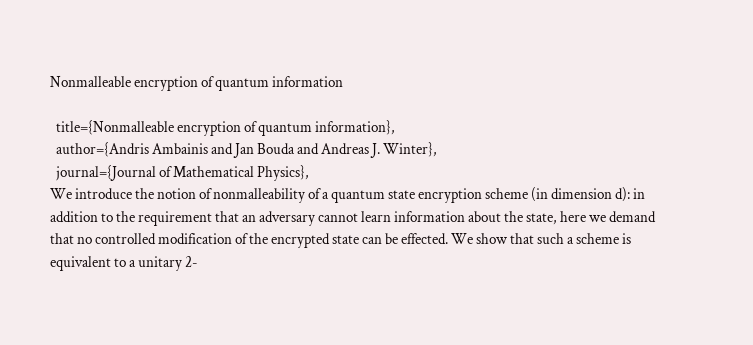Nonmalleable encryption of quantum information

  title={Nonmalleable encryption of quantum information},
  author={Andris Ambainis and Jan Bouda and Andreas J. Winter},
  journal={Journal of Mathematical Physics},
We introduce the notion of nonmalleability of a quantum state encryption scheme (in dimension d): in addition to the requirement that an adversary cannot learn information about the state, here we demand that no controlled modification of the encrypted state can be effected. We show that such a scheme is equivalent to a unitary 2-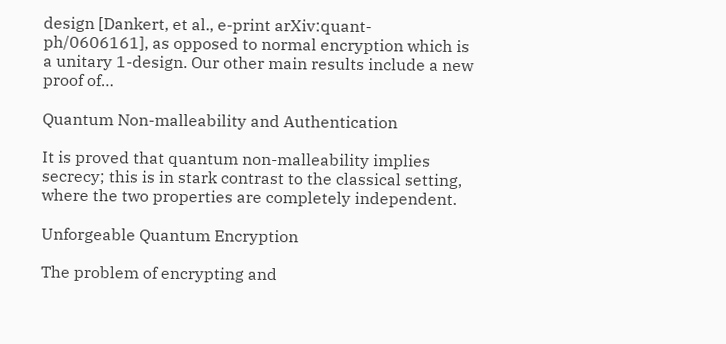design [Dankert, et al., e-print arXiv:quant-ph/0606161], as opposed to normal encryption which is a unitary 1-design. Our other main results include a new proof of…

Quantum Non-malleability and Authentication

It is proved that quantum non-malleability implies secrecy; this is in stark contrast to the classical setting, where the two properties are completely independent.

Unforgeable Quantum Encryption

The problem of encrypting and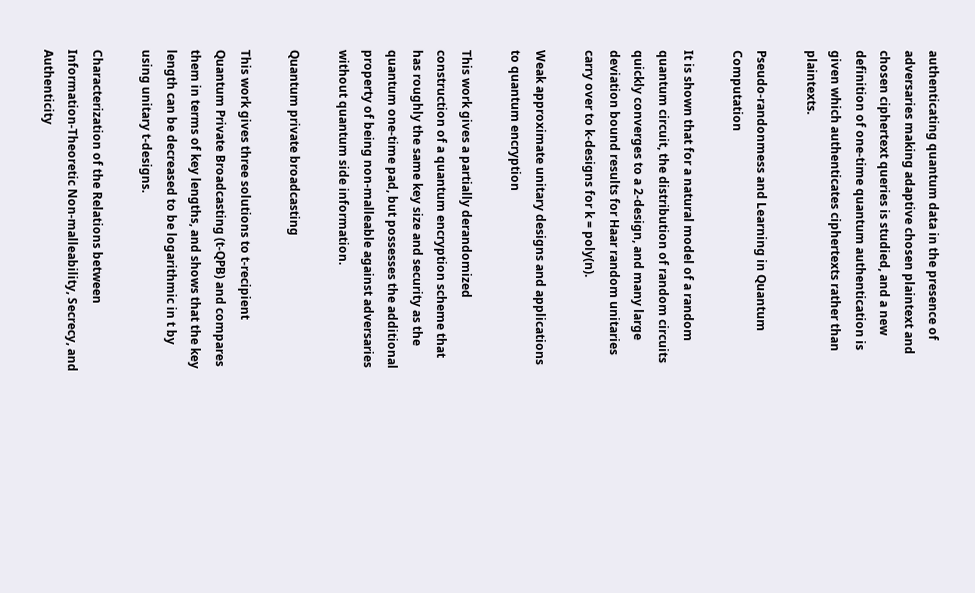authenticating quantum data in the presence of adversaries making adaptive chosen plaintext and chosen ciphertext queries is studied, and a new definition of one-time quantum authentication is given which authenticates ciphertexts rather than plaintexts.

Pseudo-randonmess and Learning in Quantum Computation

It is shown that for a natural model of a random quantum circuit, the distribution of random circuits quickly converges to a 2-design, and many large deviation bound results for Haar random unitaries carry over to k-designs for k = poly(n).

Weak approximate unitary designs and applications to quantum encryption

This work gives a partially derandomized construction of a quantum encryption scheme that has roughly the same key size and security as the quantum one-time pad, but possesses the additional property of being non-malleable against adversaries without quantum side information.

Quantum private broadcasting

This work gives three solutions to t-recipient Quantum Private Broadcasting (t-QPB) and compares them in terms of key lengths, and shows that the key length can be decreased to be logarithmic in t by using unitary t-designs.

Characterization of the Relations between Information-Theoretic Non-malleability, Secrecy, and Authenticity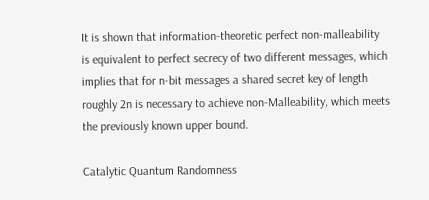It is shown that information-theoretic perfect non-malleability is equivalent to perfect secrecy of two different messages, which implies that for n-bit messages a shared secret key of length roughly 2n is necessary to achieve non-Malleability, which meets the previously known upper bound.

Catalytic Quantum Randomness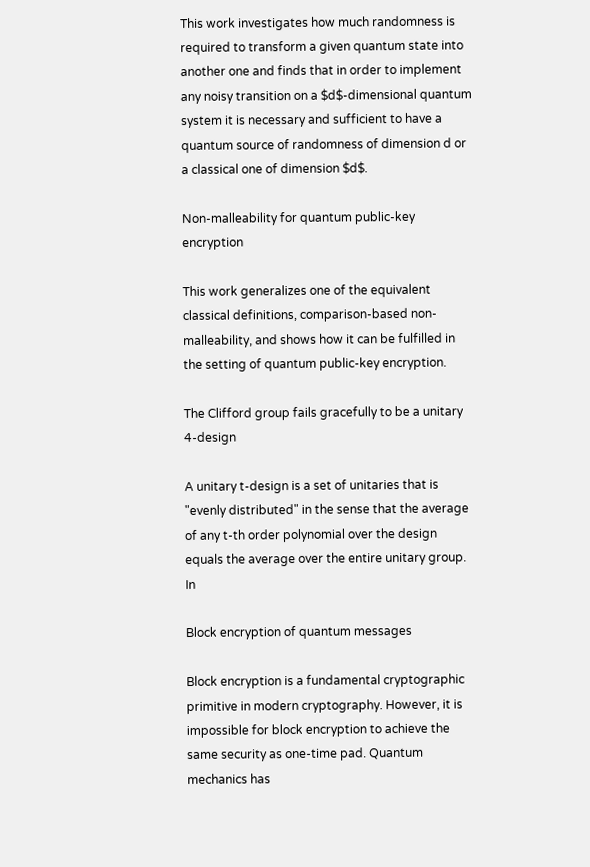This work investigates how much randomness is required to transform a given quantum state into another one and finds that in order to implement any noisy transition on a $d$-dimensional quantum system it is necessary and sufficient to have a quantum source of randomness of dimension d or a classical one of dimension $d$.

Non-malleability for quantum public-key encryption

This work generalizes one of the equivalent classical definitions, comparison-based non-malleability, and shows how it can be fulfilled in the setting of quantum public-key encryption.

The Clifford group fails gracefully to be a unitary 4-design

A unitary t-design is a set of unitaries that is "evenly distributed" in the sense that the average of any t-th order polynomial over the design equals the average over the entire unitary group. In

Block encryption of quantum messages

Block encryption is a fundamental cryptographic primitive in modern cryptography. However, it is impossible for block encryption to achieve the same security as one-time pad. Quantum mechanics has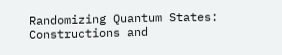Randomizing Quantum States: Constructions and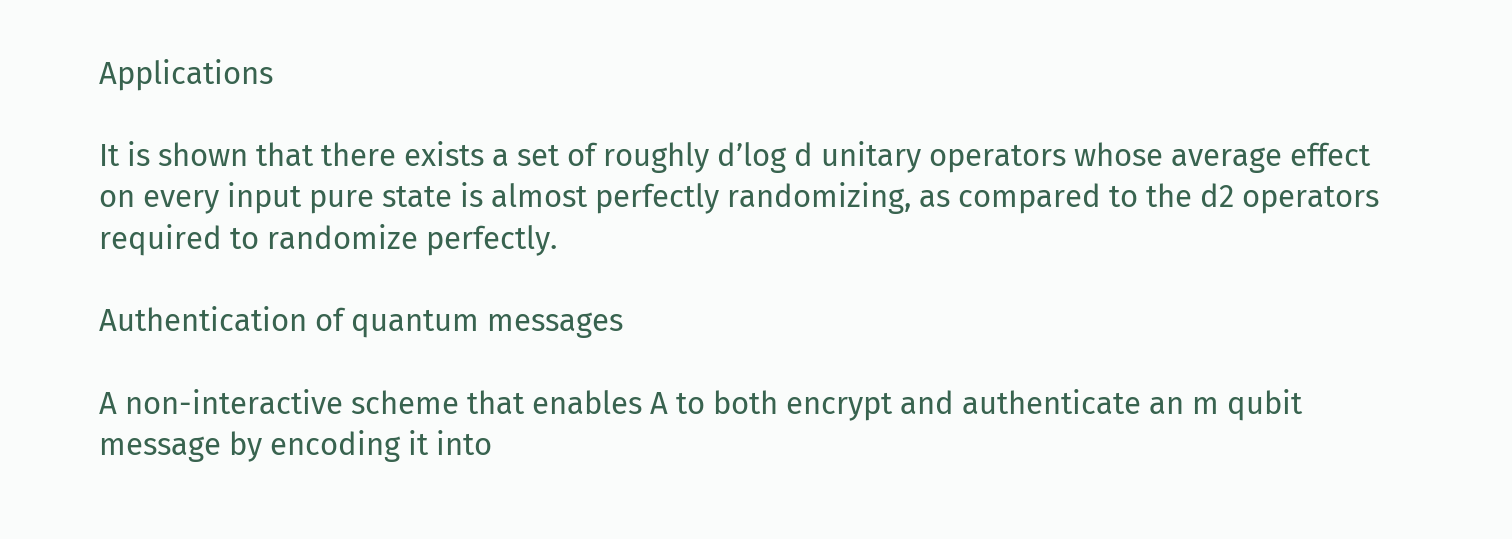Applications

It is shown that there exists a set of roughly d’log d unitary operators whose average effect on every input pure state is almost perfectly randomizing, as compared to the d2 operators required to randomize perfectly.

Authentication of quantum messages

A non-interactive scheme that enables A to both encrypt and authenticate an m qubit message by encoding it into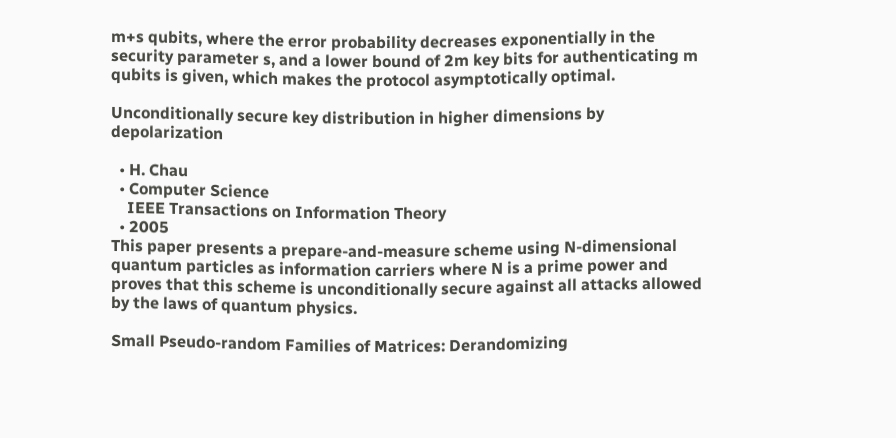m+s qubits, where the error probability decreases exponentially in the security parameter s, and a lower bound of 2m key bits for authenticating m qubits is given, which makes the protocol asymptotically optimal.

Unconditionally secure key distribution in higher dimensions by depolarization

  • H. Chau
  • Computer Science
    IEEE Transactions on Information Theory
  • 2005
This paper presents a prepare-and-measure scheme using N-dimensional quantum particles as information carriers where N is a prime power and proves that this scheme is unconditionally secure against all attacks allowed by the laws of quantum physics.

Small Pseudo-random Families of Matrices: Derandomizing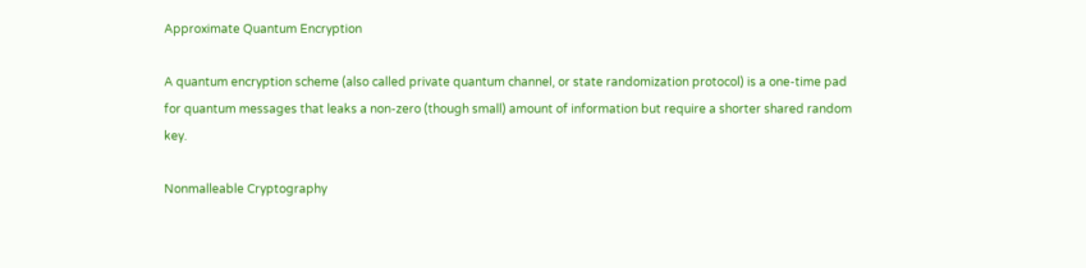Approximate Quantum Encryption

A quantum encryption scheme (also called private quantum channel, or state randomization protocol) is a one-time pad for quantum messages that leaks a non-zero (though small) amount of information but require a shorter shared random key.

Nonmalleable Cryptography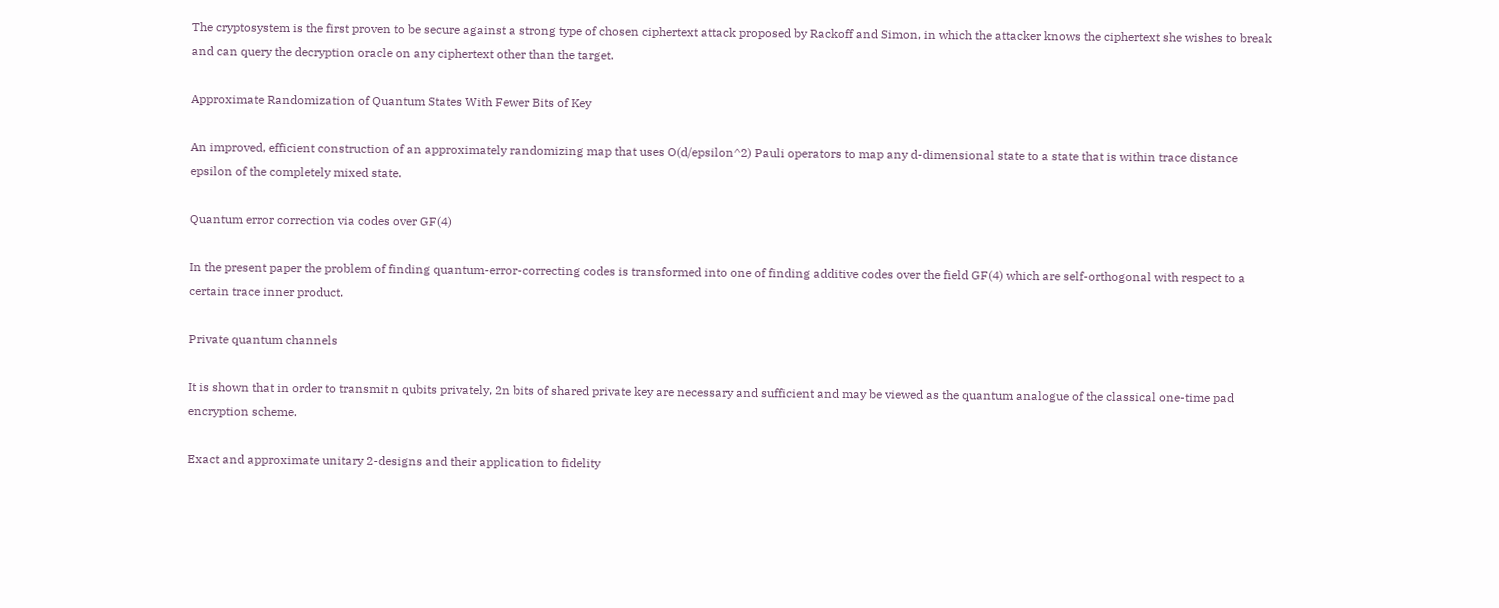The cryptosystem is the first proven to be secure against a strong type of chosen ciphertext attack proposed by Rackoff and Simon, in which the attacker knows the ciphertext she wishes to break and can query the decryption oracle on any ciphertext other than the target.

Approximate Randomization of Quantum States With Fewer Bits of Key

An improved, efficient construction of an approximately randomizing map that uses O(d/epsilon^2) Pauli operators to map any d-dimensional state to a state that is within trace distance epsilon of the completely mixed state.

Quantum error correction via codes over GF(4)

In the present paper the problem of finding quantum-error-correcting codes is transformed into one of finding additive codes over the field GF(4) which are self-orthogonal with respect to a certain trace inner product.

Private quantum channels

It is shown that in order to transmit n qubits privately, 2n bits of shared private key are necessary and sufficient and may be viewed as the quantum analogue of the classical one-time pad encryption scheme.

Exact and approximate unitary 2-designs and their application to fidelity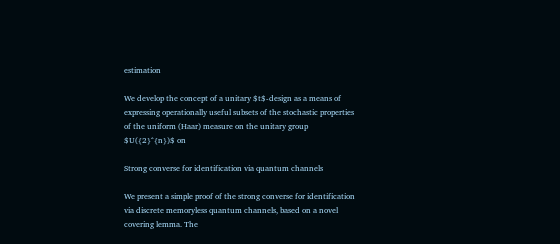estimation

We develop the concept of a unitary $t$-design as a means of expressing operationally useful subsets of the stochastic properties of the uniform (Haar) measure on the unitary group $U({2}^{n})$ on

Strong converse for identification via quantum channels

We present a simple proof of the strong converse for identification via discrete memoryless quantum channels, based on a novel covering lemma. The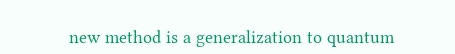new method is a generalization to quantum